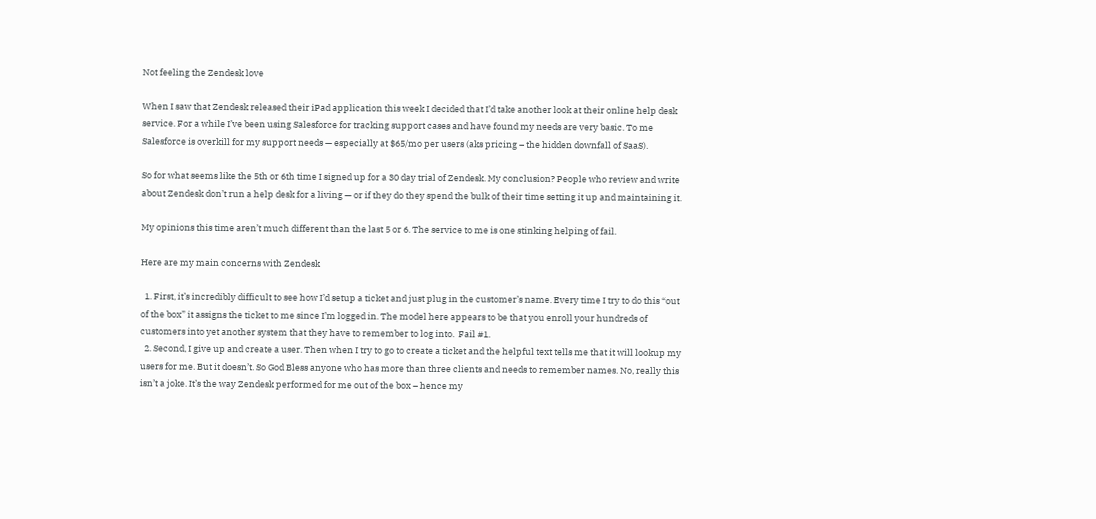Not feeling the Zendesk love

When I saw that Zendesk released their iPad application this week I decided that I’d take another look at their online help desk service. For a while I’ve been using Salesforce for tracking support cases and have found my needs are very basic. To me Salesforce is overkill for my support needs — especially at $65/mo per users (aks pricing – the hidden downfall of SaaS).

So for what seems like the 5th or 6th time I signed up for a 30 day trial of Zendesk. My conclusion? People who review and write about Zendesk don’t run a help desk for a living — or if they do they spend the bulk of their time setting it up and maintaining it.

My opinions this time aren’t much different than the last 5 or 6. The service to me is one stinking helping of fail.

Here are my main concerns with Zendesk

  1. First, it’s incredibly difficult to see how I’d setup a ticket and just plug in the customer’s name. Every time I try to do this “out of the box” it assigns the ticket to me since I’m logged in. The model here appears to be that you enroll your hundreds of customers into yet another system that they have to remember to log into.  Fail #1.
  2. Second, I give up and create a user. Then when I try to go to create a ticket and the helpful text tells me that it will lookup my users for me. But it doesn’t. So God Bless anyone who has more than three clients and needs to remember names. No, really this isn’t a joke. It’s the way Zendesk performed for me out of the box – hence my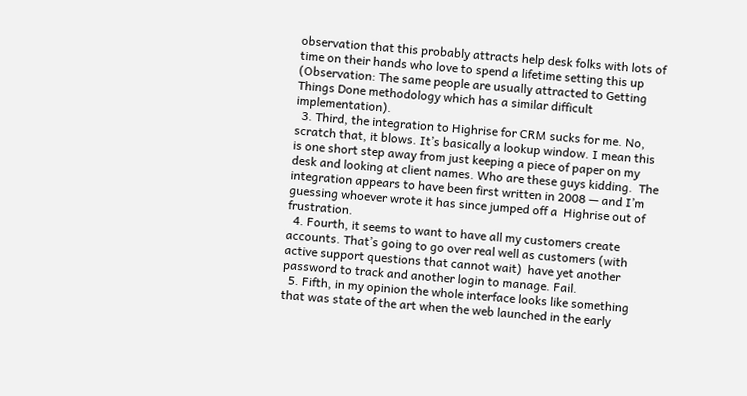observation that this probably attracts help desk folks with lots of time on their hands who love to spend a lifetime setting this up (Observation: The same people are usually attracted to Getting Things Done methodology which has a similar difficult implementation).
  3. Third, the integration to Highrise for CRM sucks for me. No, scratch that, it blows. It’s basically a lookup window. I mean this is one short step away from just keeping a piece of paper on my desk and looking at client names. Who are these guys kidding.  The integration appears to have been first written in 2008 — and I’m guessing whoever wrote it has since jumped off a  Highrise out of frustration.
  4. Fourth, it seems to want to have all my customers create accounts. That’s going to go over real well as customers (with active support questions that cannot wait)  have yet another password to track and another login to manage. Fail.
  5. Fifth, in my opinion the whole interface looks like something that was state of the art when the web launched in the early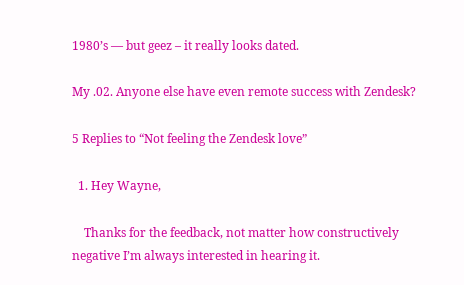1980’s — but geez – it really looks dated.

My .02. Anyone else have even remote success with Zendesk?

5 Replies to “Not feeling the Zendesk love”

  1. Hey Wayne,

    Thanks for the feedback, not matter how constructively negative I’m always interested in hearing it.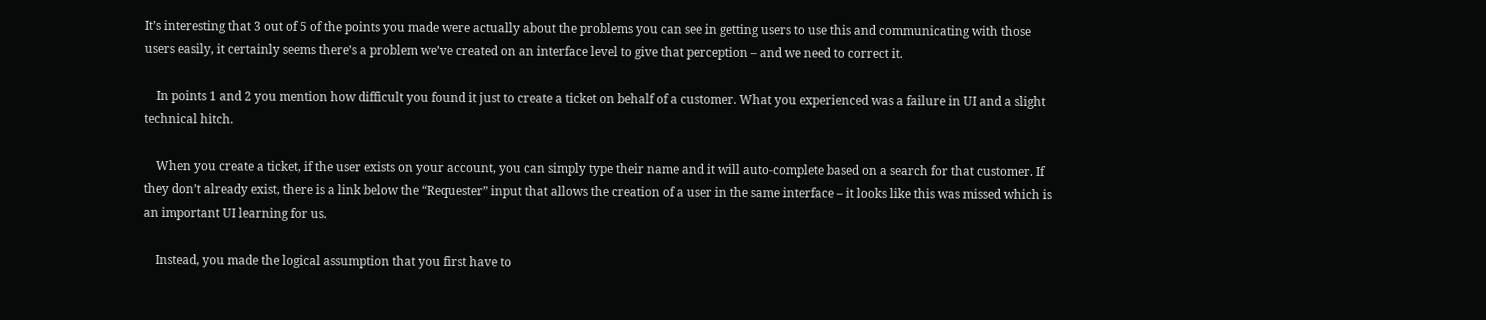It’s interesting that 3 out of 5 of the points you made were actually about the problems you can see in getting users to use this and communicating with those users easily, it certainly seems there’s a problem we’ve created on an interface level to give that perception – and we need to correct it.

    In points 1 and 2 you mention how difficult you found it just to create a ticket on behalf of a customer. What you experienced was a failure in UI and a slight technical hitch.

    When you create a ticket, if the user exists on your account, you can simply type their name and it will auto-complete based on a search for that customer. If they don’t already exist, there is a link below the “Requester” input that allows the creation of a user in the same interface – it looks like this was missed which is an important UI learning for us.

    Instead, you made the logical assumption that you first have to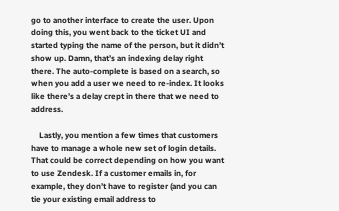go to another interface to create the user. Upon doing this, you went back to the ticket UI and started typing the name of the person, but it didn’t show up. Damn, that’s an indexing delay right there. The auto-complete is based on a search, so when you add a user we need to re-index. It looks like there’s a delay crept in there that we need to address.

    Lastly, you mention a few times that customers have to manage a whole new set of login details. That could be correct depending on how you want to use Zendesk. If a customer emails in, for example, they don’t have to register (and you can tie your existing email address to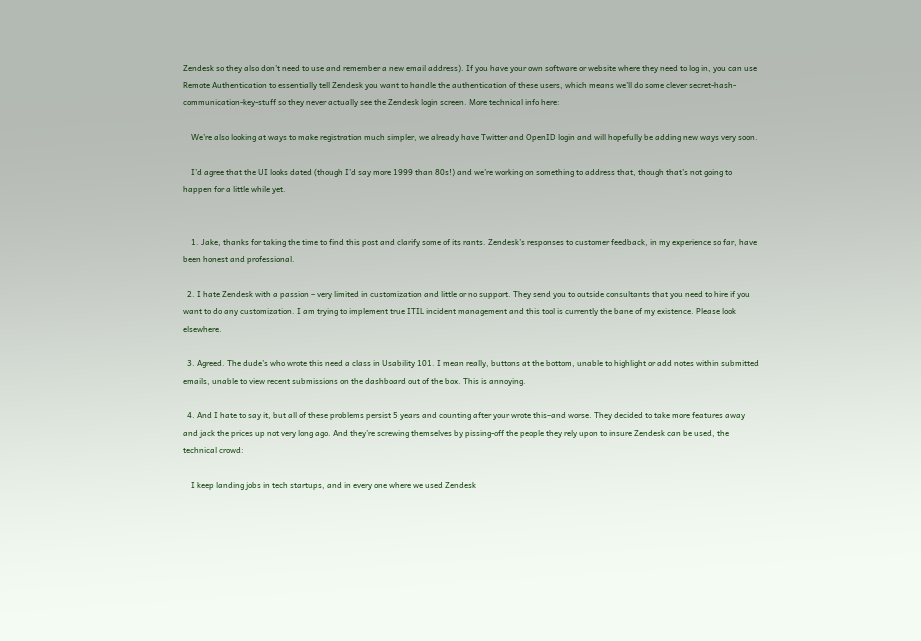Zendesk so they also don’t need to use and remember a new email address). If you have your own software or website where they need to log in, you can use Remote Authentication to essentially tell Zendesk you want to handle the authentication of these users, which means we’ll do some clever secret-hash-communication-key-stuff so they never actually see the Zendesk login screen. More technical info here:

    We’re also looking at ways to make registration much simpler, we already have Twitter and OpenID login and will hopefully be adding new ways very soon.

    I’d agree that the UI looks dated (though I’d say more 1999 than 80s!) and we’re working on something to address that, though that’s not going to happen for a little while yet.


    1. Jake, thanks for taking the time to find this post and clarify some of its rants. Zendesk’s responses to customer feedback, in my experience so far, have been honest and professional.

  2. I hate Zendesk with a passion – very limited in customization and little or no support. They send you to outside consultants that you need to hire if you want to do any customization. I am trying to implement true ITIL incident management and this tool is currently the bane of my existence. Please look elsewhere.

  3. Agreed. The dude’s who wrote this need a class in Usability 101. I mean really, buttons at the bottom, unable to highlight or add notes within submitted emails, unable to view recent submissions on the dashboard out of the box. This is annoying.

  4. And I hate to say it, but all of these problems persist 5 years and counting after your wrote this–and worse. They decided to take more features away and jack the prices up not very long ago. And they’re screwing themselves by pissing-off the people they rely upon to insure Zendesk can be used, the technical crowd:

    I keep landing jobs in tech startups, and in every one where we used Zendesk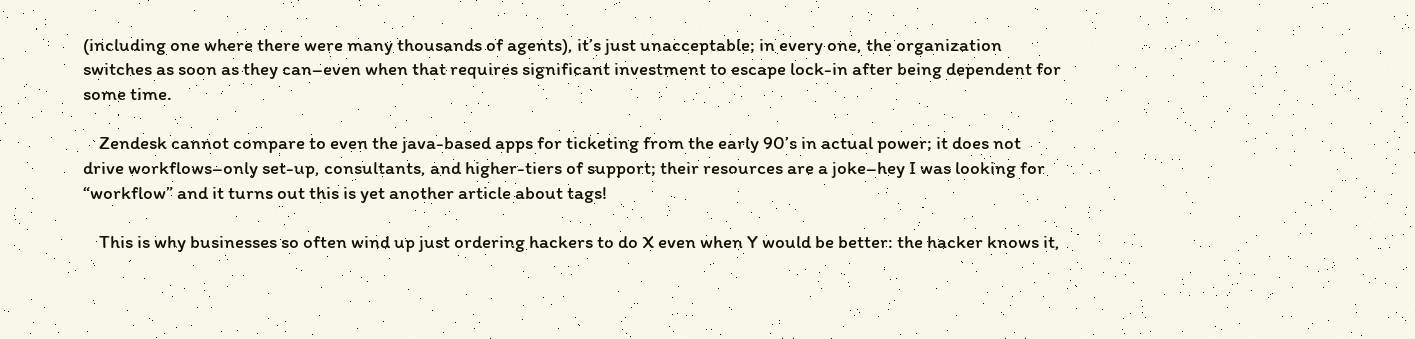(including one where there were many thousands of agents), it’s just unacceptable; in every one, the organization switches as soon as they can–even when that requires significant investment to escape lock-in after being dependent for some time.

    Zendesk cannot compare to even the java-based apps for ticketing from the early 90’s in actual power; it does not drive workflows–only set-up, consultants, and higher-tiers of support; their resources are a joke–hey I was looking for “workflow” and it turns out this is yet another article about tags!

    This is why businesses so often wind up just ordering hackers to do X even when Y would be better: the hacker knows it,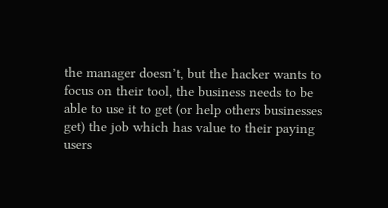the manager doesn’t, but the hacker wants to focus on their tool, the business needs to be able to use it to get (or help others businesses get) the job which has value to their paying users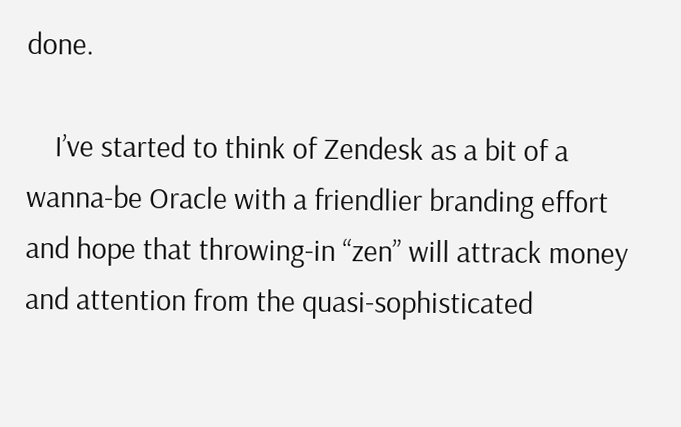done.

    I’ve started to think of Zendesk as a bit of a wanna-be Oracle with a friendlier branding effort and hope that throwing-in “zen” will attrack money and attention from the quasi-sophisticated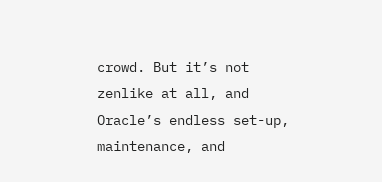crowd. But it’s not zenlike at all, and Oracle’s endless set-up, maintenance, and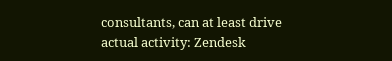consultants, can at least drive actual activity: Zendesk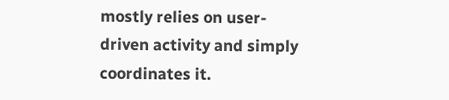mostly relies on user-driven activity and simply coordinates it.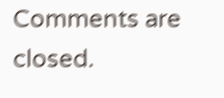Comments are closed.